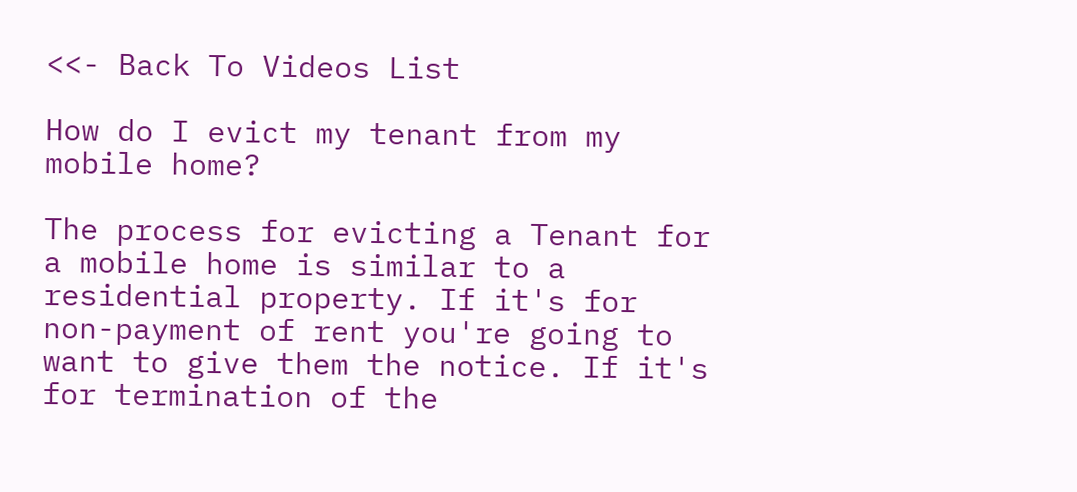<<- Back To Videos List

How do I evict my tenant from my mobile home?

The process for evicting a Tenant for a mobile home is similar to a residential property. If it's for non-payment of rent you're going to want to give them the notice. If it's for termination of the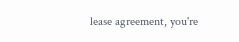lease agreement, you're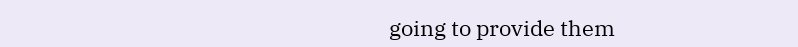going to provide them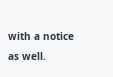with a notice as well.